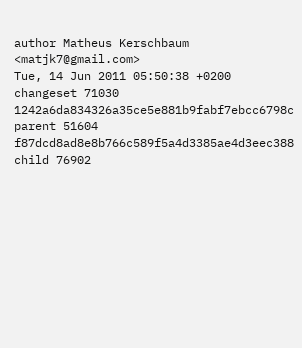author Matheus Kerschbaum <matjk7@gmail.com>
Tue, 14 Jun 2011 05:50:38 +0200
changeset 71030 1242a6da834326a35ce5e881b9fabf7ebcc6798c
parent 51604 f87dcd8ad8e8b766c589f5a4d3385ae4d3eec388
child 76902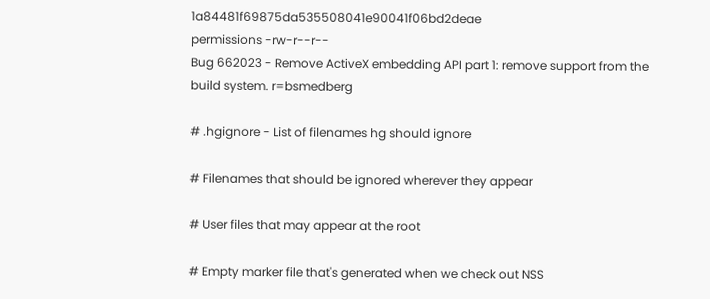1a84481f69875da535508041e90041f06bd2deae
permissions -rw-r--r--
Bug 662023 - Remove ActiveX embedding API part 1: remove support from the build system. r=bsmedberg

# .hgignore - List of filenames hg should ignore

# Filenames that should be ignored wherever they appear

# User files that may appear at the root

# Empty marker file that's generated when we check out NSS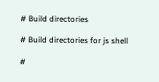# Build directories

# Build directories for js shell

#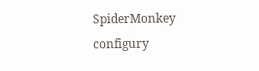SpiderMonkey configury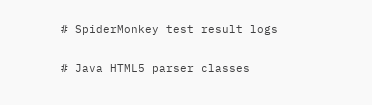# SpiderMonkey test result logs

# Java HTML5 parser classes